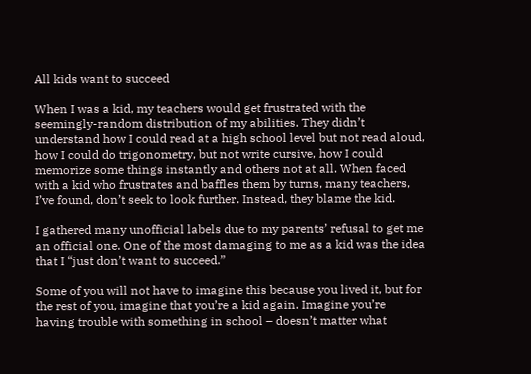All kids want to succeed

When I was a kid, my teachers would get frustrated with the seemingly-random distribution of my abilities. They didn’t understand how I could read at a high school level but not read aloud, how I could do trigonometry, but not write cursive, how I could memorize some things instantly and others not at all. When faced with a kid who frustrates and baffles them by turns, many teachers, I’ve found, don’t seek to look further. Instead, they blame the kid.

I gathered many unofficial labels due to my parents’ refusal to get me an official one. One of the most damaging to me as a kid was the idea that I “just don’t want to succeed.”

Some of you will not have to imagine this because you lived it, but for the rest of you, imagine that you’re a kid again. Imagine you’re having trouble with something in school – doesn’t matter what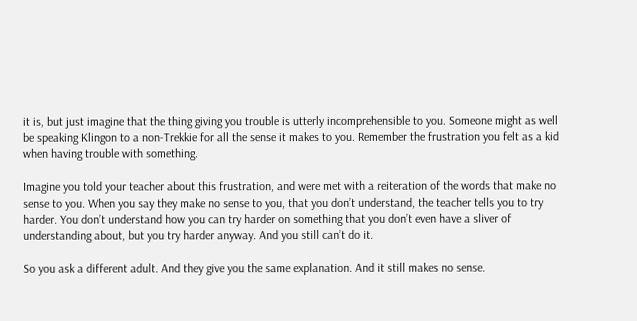it is, but just imagine that the thing giving you trouble is utterly incomprehensible to you. Someone might as well be speaking Klingon to a non-Trekkie for all the sense it makes to you. Remember the frustration you felt as a kid when having trouble with something.

Imagine you told your teacher about this frustration, and were met with a reiteration of the words that make no sense to you. When you say they make no sense to you, that you don’t understand, the teacher tells you to try harder. You don’t understand how you can try harder on something that you don’t even have a sliver of understanding about, but you try harder anyway. And you still can’t do it.

So you ask a different adult. And they give you the same explanation. And it still makes no sense.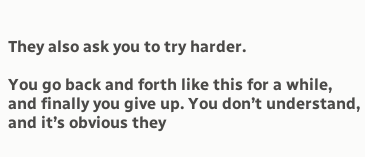They also ask you to try harder.

You go back and forth like this for a while, and finally you give up. You don’t understand, and it’s obvious they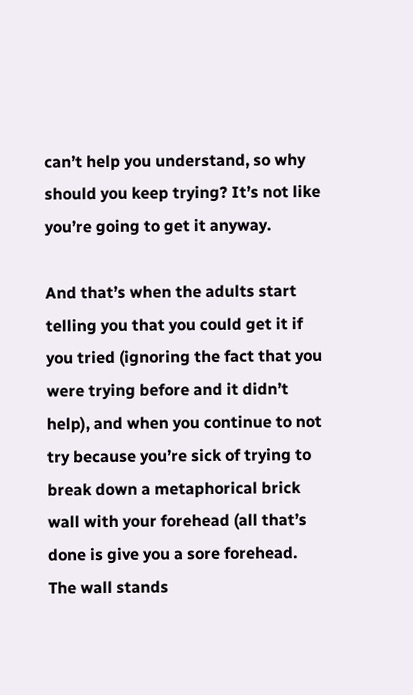can’t help you understand, so why should you keep trying? It’s not like you’re going to get it anyway.

And that’s when the adults start telling you that you could get it if you tried (ignoring the fact that you were trying before and it didn’t help), and when you continue to not try because you’re sick of trying to break down a metaphorical brick wall with your forehead (all that’s done is give you a sore forehead. The wall stands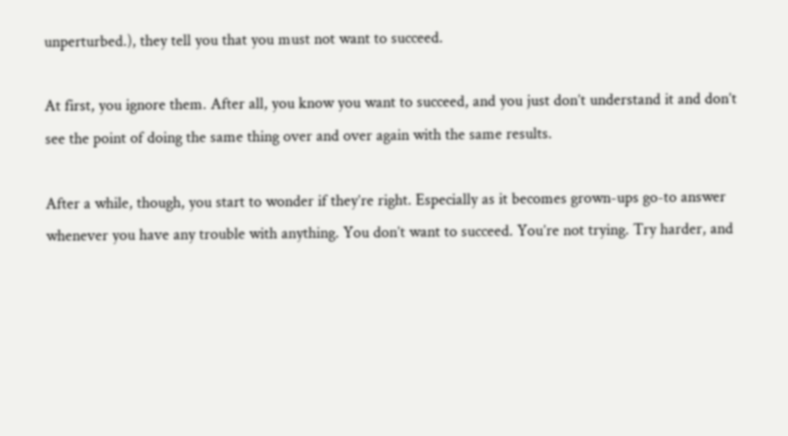unperturbed.), they tell you that you must not want to succeed.

At first, you ignore them. After all, you know you want to succeed, and you just don’t understand it and don’t see the point of doing the same thing over and over again with the same results.

After a while, though, you start to wonder if they’re right. Especially as it becomes grown-ups go-to answer whenever you have any trouble with anything. You don’t want to succeed. You’re not trying. Try harder, and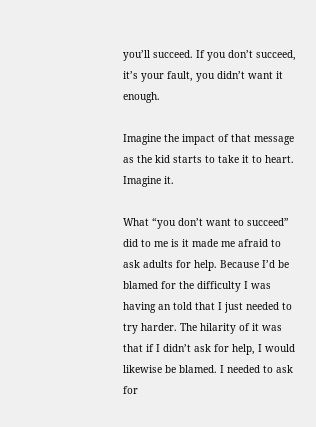you’ll succeed. If you don’t succeed, it’s your fault, you didn’t want it enough.

Imagine the impact of that message as the kid starts to take it to heart. Imagine it.

What “you don’t want to succeed” did to me is it made me afraid to ask adults for help. Because I’d be blamed for the difficulty I was having an told that I just needed to try harder. The hilarity of it was that if I didn’t ask for help, I would likewise be blamed. I needed to ask for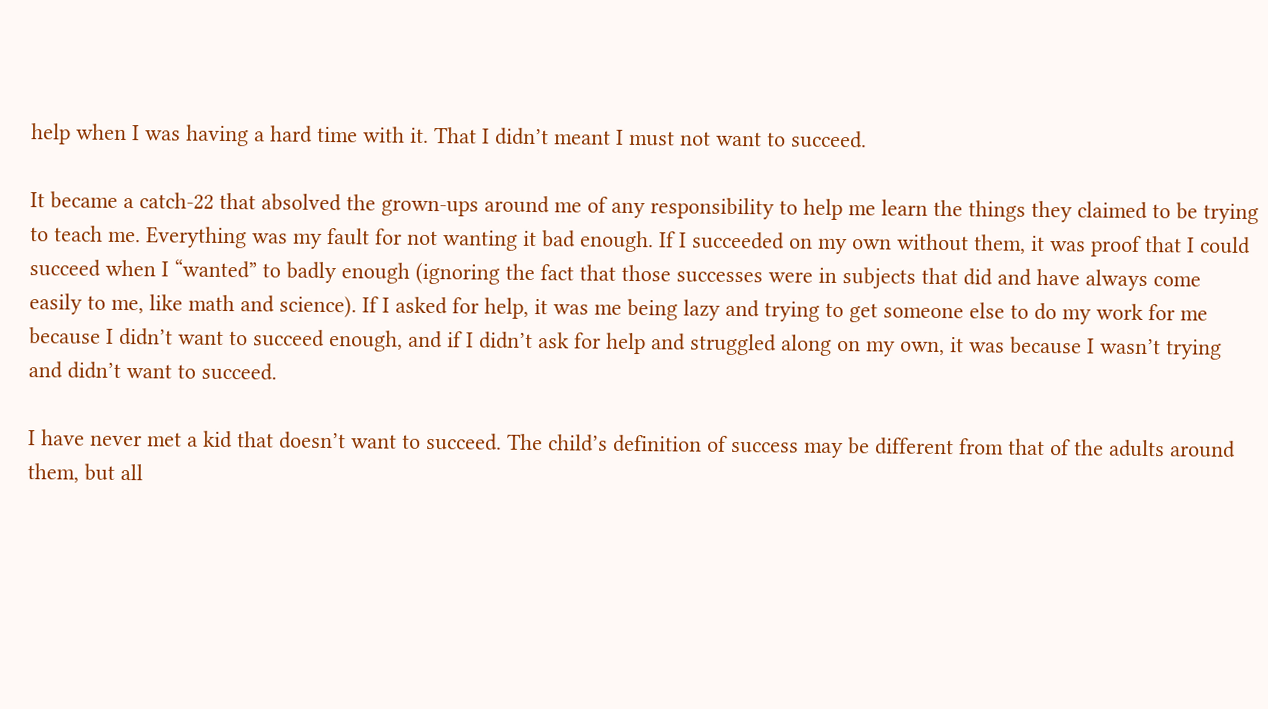help when I was having a hard time with it. That I didn’t meant I must not want to succeed.

It became a catch-22 that absolved the grown-ups around me of any responsibility to help me learn the things they claimed to be trying to teach me. Everything was my fault for not wanting it bad enough. If I succeeded on my own without them, it was proof that I could succeed when I “wanted” to badly enough (ignoring the fact that those successes were in subjects that did and have always come easily to me, like math and science). If I asked for help, it was me being lazy and trying to get someone else to do my work for me because I didn’t want to succeed enough, and if I didn’t ask for help and struggled along on my own, it was because I wasn’t trying and didn’t want to succeed.

I have never met a kid that doesn’t want to succeed. The child’s definition of success may be different from that of the adults around them, but all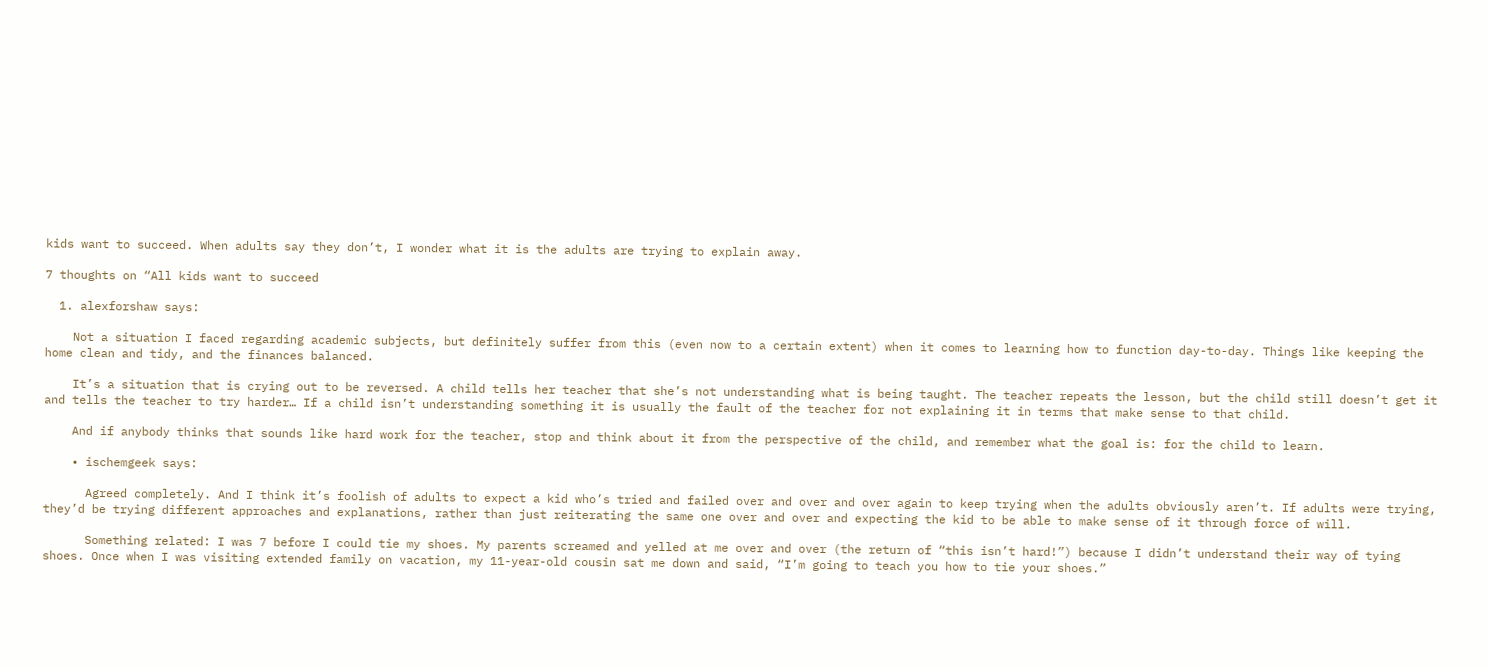kids want to succeed. When adults say they don’t, I wonder what it is the adults are trying to explain away.

7 thoughts on “All kids want to succeed

  1. alexforshaw says:

    Not a situation I faced regarding academic subjects, but definitely suffer from this (even now to a certain extent) when it comes to learning how to function day-to-day. Things like keeping the home clean and tidy, and the finances balanced.

    It’s a situation that is crying out to be reversed. A child tells her teacher that she’s not understanding what is being taught. The teacher repeats the lesson, but the child still doesn’t get it and tells the teacher to try harder… If a child isn’t understanding something it is usually the fault of the teacher for not explaining it in terms that make sense to that child.

    And if anybody thinks that sounds like hard work for the teacher, stop and think about it from the perspective of the child, and remember what the goal is: for the child to learn.

    • ischemgeek says:

      Agreed completely. And I think it’s foolish of adults to expect a kid who’s tried and failed over and over and over again to keep trying when the adults obviously aren’t. If adults were trying, they’d be trying different approaches and explanations, rather than just reiterating the same one over and over and expecting the kid to be able to make sense of it through force of will.

      Something related: I was 7 before I could tie my shoes. My parents screamed and yelled at me over and over (the return of “this isn’t hard!”) because I didn’t understand their way of tying shoes. Once when I was visiting extended family on vacation, my 11-year-old cousin sat me down and said, “I’m going to teach you how to tie your shoes.”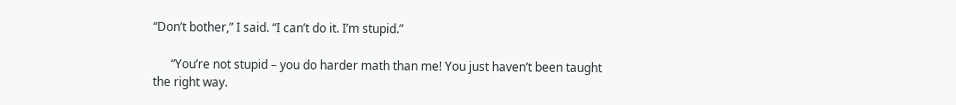“Don’t bother,” I said. “I can’t do it. I’m stupid.”

      “You’re not stupid – you do harder math than me! You just haven’t been taught the right way.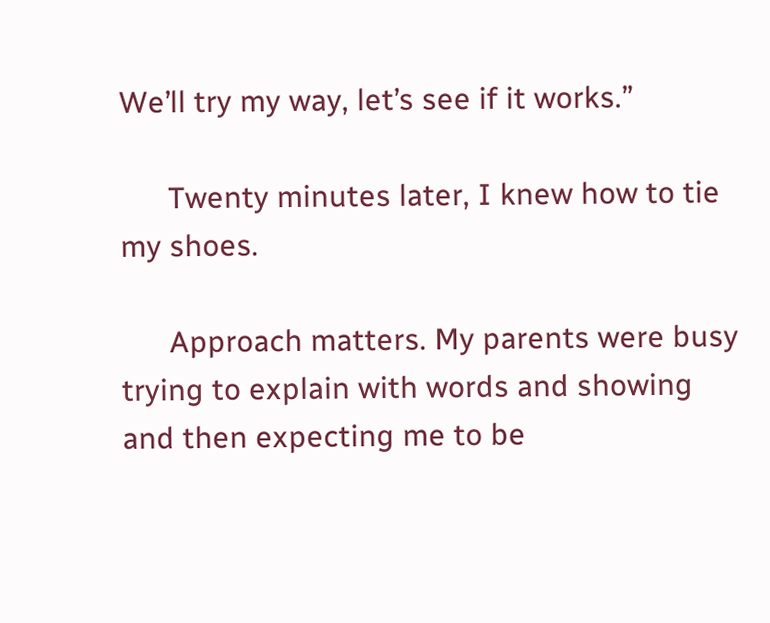We’ll try my way, let’s see if it works.”

      Twenty minutes later, I knew how to tie my shoes.

      Approach matters. My parents were busy trying to explain with words and showing and then expecting me to be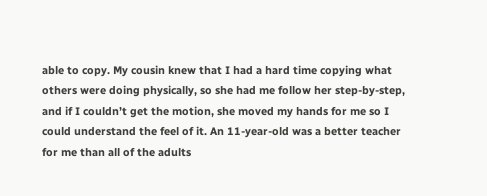able to copy. My cousin knew that I had a hard time copying what others were doing physically, so she had me follow her step-by-step, and if I couldn’t get the motion, she moved my hands for me so I could understand the feel of it. An 11-year-old was a better teacher for me than all of the adults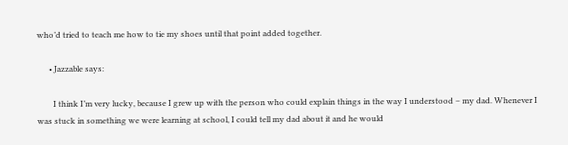who’d tried to teach me how to tie my shoes until that point added together.

      • Jazzable says:

        I think I’m very lucky, because I grew up with the person who could explain things in the way I understood – my dad. Whenever I was stuck in something we were learning at school, I could tell my dad about it and he would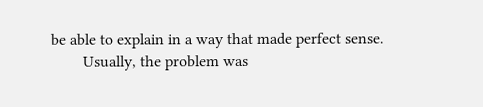be able to explain in a way that made perfect sense.
        Usually, the problem was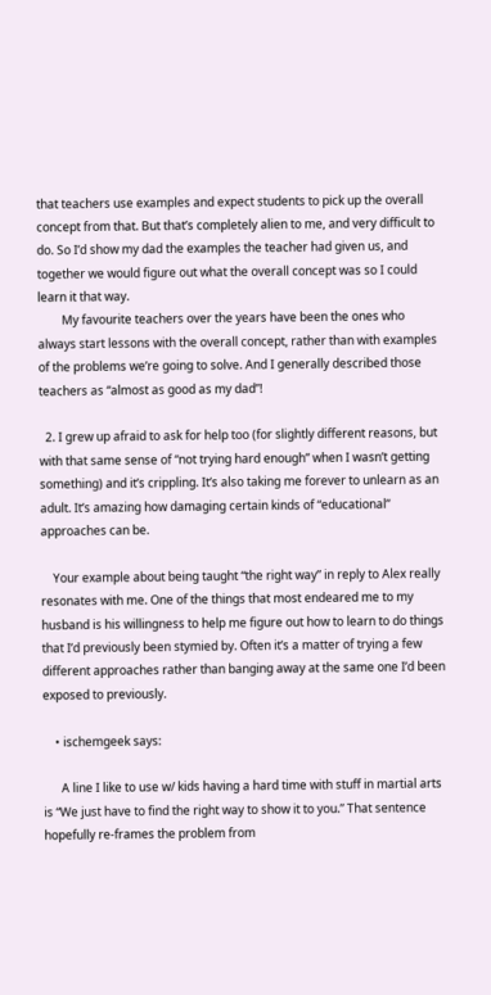that teachers use examples and expect students to pick up the overall concept from that. But that’s completely alien to me, and very difficult to do. So I’d show my dad the examples the teacher had given us, and together we would figure out what the overall concept was so I could learn it that way.
        My favourite teachers over the years have been the ones who always start lessons with the overall concept, rather than with examples of the problems we’re going to solve. And I generally described those teachers as “almost as good as my dad”!

  2. I grew up afraid to ask for help too (for slightly different reasons, but with that same sense of “not trying hard enough” when I wasn’t getting something) and it’s crippling. It’s also taking me forever to unlearn as an adult. It’s amazing how damaging certain kinds of “educational” approaches can be.

    Your example about being taught “the right way” in reply to Alex really resonates with me. One of the things that most endeared me to my husband is his willingness to help me figure out how to learn to do things that I’d previously been stymied by. Often it’s a matter of trying a few different approaches rather than banging away at the same one I’d been exposed to previously.

    • ischemgeek says:

      A line I like to use w/ kids having a hard time with stuff in martial arts is “We just have to find the right way to show it to you.” That sentence hopefully re-frames the problem from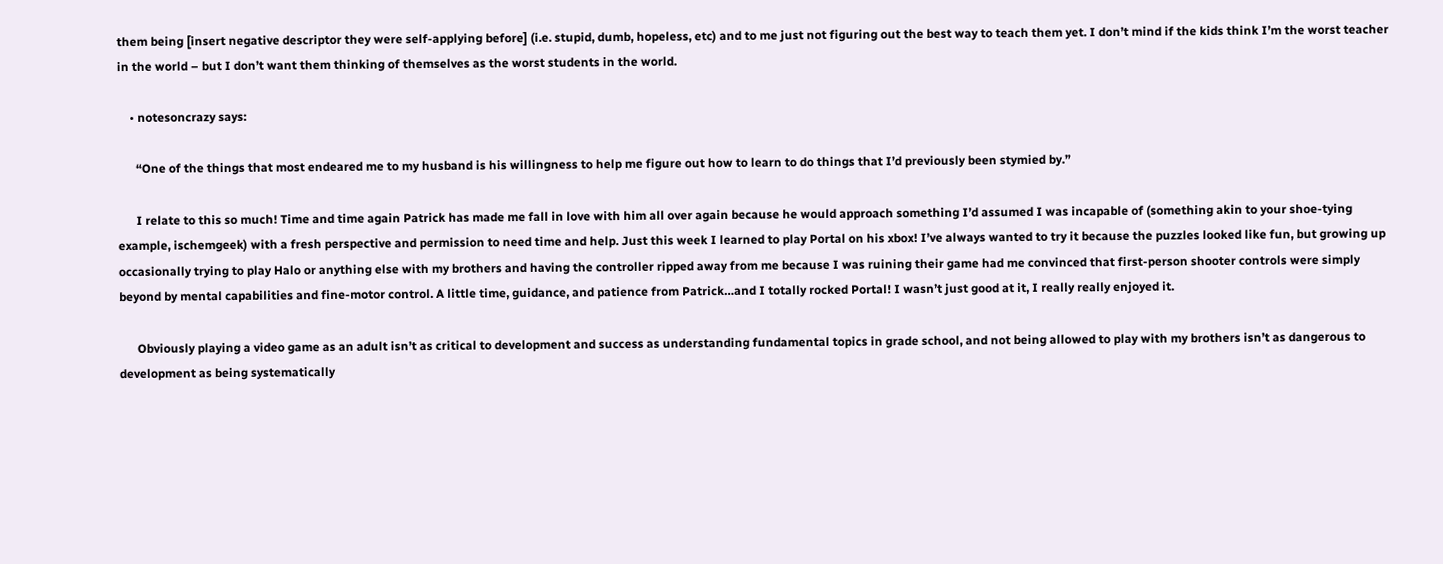them being [insert negative descriptor they were self-applying before] (i.e. stupid, dumb, hopeless, etc) and to me just not figuring out the best way to teach them yet. I don’t mind if the kids think I’m the worst teacher in the world – but I don’t want them thinking of themselves as the worst students in the world.

    • notesoncrazy says:

      “One of the things that most endeared me to my husband is his willingness to help me figure out how to learn to do things that I’d previously been stymied by.”

      I relate to this so much! Time and time again Patrick has made me fall in love with him all over again because he would approach something I’d assumed I was incapable of (something akin to your shoe-tying example, ischemgeek) with a fresh perspective and permission to need time and help. Just this week I learned to play Portal on his xbox! I’ve always wanted to try it because the puzzles looked like fun, but growing up occasionally trying to play Halo or anything else with my brothers and having the controller ripped away from me because I was ruining their game had me convinced that first-person shooter controls were simply beyond by mental capabilities and fine-motor control. A little time, guidance, and patience from Patrick…and I totally rocked Portal! I wasn’t just good at it, I really really enjoyed it.

      Obviously playing a video game as an adult isn’t as critical to development and success as understanding fundamental topics in grade school, and not being allowed to play with my brothers isn’t as dangerous to development as being systematically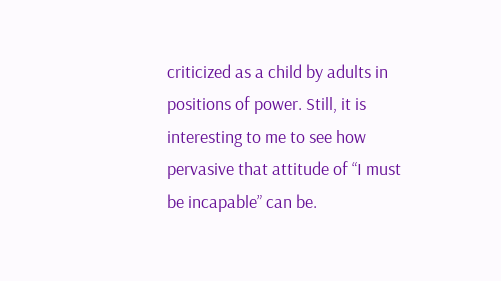criticized as a child by adults in positions of power. Still, it is interesting to me to see how pervasive that attitude of “I must be incapable” can be.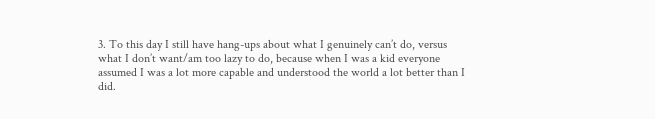3. To this day I still have hang-ups about what I genuinely can’t do, versus what I don’t want/am too lazy to do, because when I was a kid everyone assumed I was a lot more capable and understood the world a lot better than I did.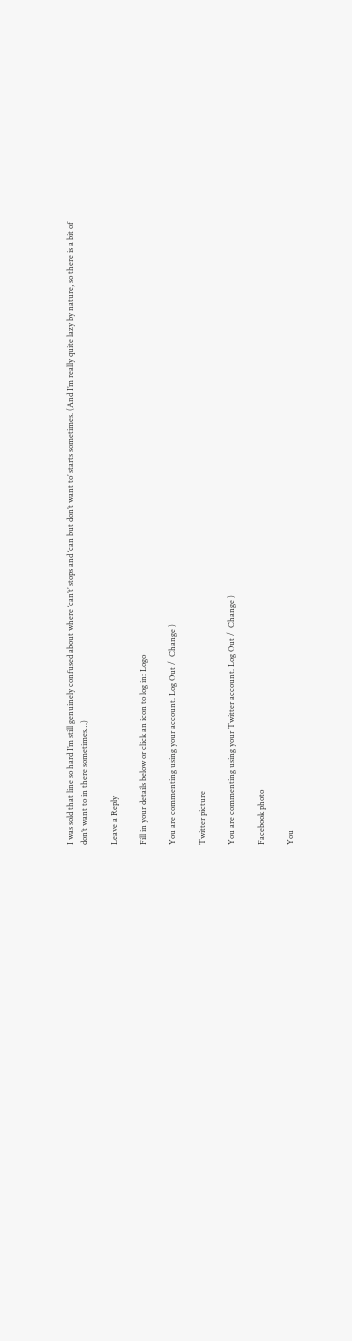I was sold that line so hard I’m still genuinely confused about where ‘can’t’ stops and ‘can but don’t want to’ starts sometimes. (And I’m really quite lazy by nature, so there is a bit of don’t want to in there sometimes…)

Leave a Reply

Fill in your details below or click an icon to log in: Logo

You are commenting using your account. Log Out /  Change )

Twitter picture

You are commenting using your Twitter account. Log Out /  Change )

Facebook photo

You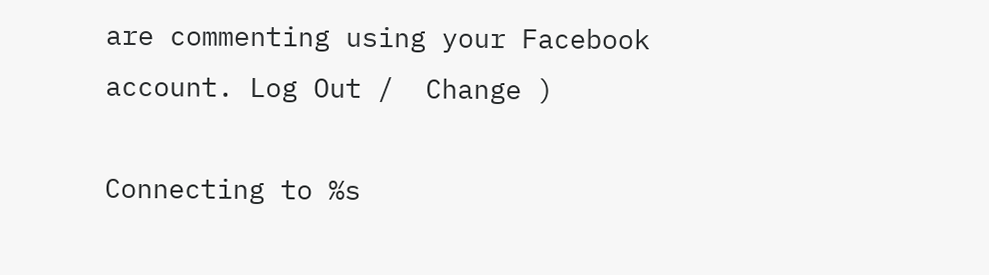are commenting using your Facebook account. Log Out /  Change )

Connecting to %s